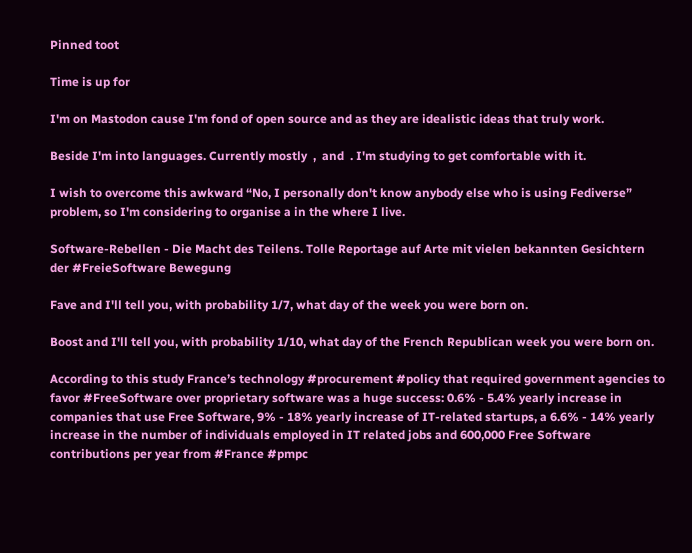Pinned toot

Time is up for

I'm on Mastodon cause I'm fond of open source and as they are idealistic ideas that truly work.

Beside I'm into languages. Currently mostly  ,  and  . I'm studying to get comfortable with it.

I wish to overcome this awkward “No, I personally don't know anybody else who is using Fediverse” problem, so I'm considering to organise a in the where I live.

Software-Rebellen - Die Macht des Teilens. Tolle Reportage auf Arte mit vielen bekannten Gesichtern der #FreieSoftware Bewegung

Fave and I'll tell you, with probability 1/7, what day of the week you were born on.

Boost and I'll tell you, with probability 1/10, what day of the French Republican week you were born on.

According to this study France’s technology #procurement #policy that required government agencies to favor #FreeSoftware over proprietary software was a huge success: 0.6% - 5.4% yearly increase in companies that use Free Software, 9% - 18% yearly increase of IT-related startups, a 6.6% - 14% yearly increase in the number of individuals employed in IT related jobs and 600,000 Free Software contributions per year from #France #pmpc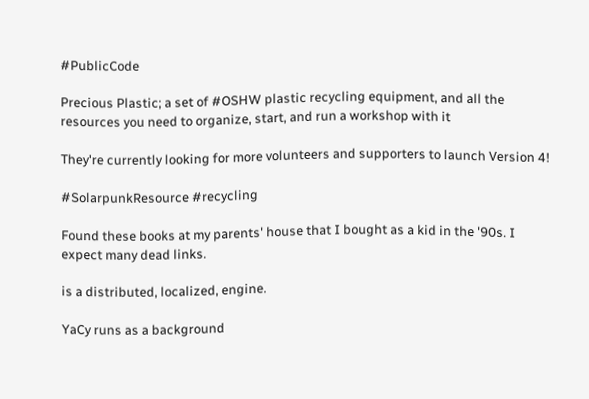#PublicCode

Precious Plastic; a set of #OSHW plastic recycling equipment, and all the resources you need to organize, start, and run a workshop with it

They're currently looking for more volunteers and supporters to launch Version 4!

#SolarpunkResource #recycling

Found these books at my parents' house that I bought as a kid in the '90s. I expect many dead links.

is a distributed, localized, engine.

YaCy runs as a background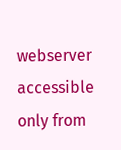webserver accessible only from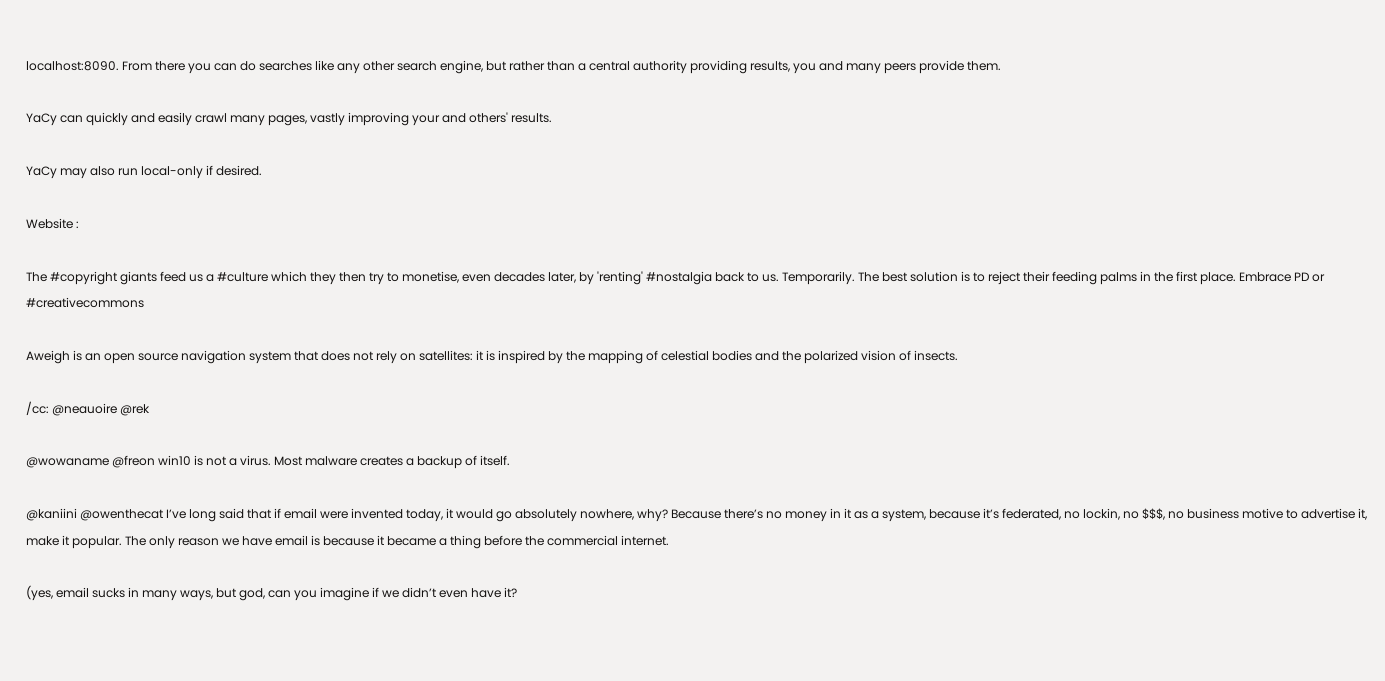localhost:8090. From there you can do searches like any other search engine, but rather than a central authority providing results, you and many peers provide them.

YaCy can quickly and easily crawl many pages, vastly improving your and others' results.

YaCy may also run local-only if desired.

Website :

The #copyright giants feed us a #culture which they then try to monetise, even decades later, by 'renting' #nostalgia back to us. Temporarily. The best solution is to reject their feeding palms in the first place. Embrace PD or #creativecommons

Aweigh is an open source navigation system that does not rely on satellites: it is inspired by the mapping of celestial bodies and the polarized vision of insects.

/cc: @neauoire @rek

@wowaname @freon win10 is not a virus. Most malware creates a backup of itself.

@kaniini @owenthecat I’ve long said that if email were invented today, it would go absolutely nowhere, why? Because there’s no money in it as a system, because it’s federated, no lockin, no $$$, no business motive to advertise it, make it popular. The only reason we have email is because it became a thing before the commercial internet.

(yes, email sucks in many ways, but god, can you imagine if we didn’t even have it?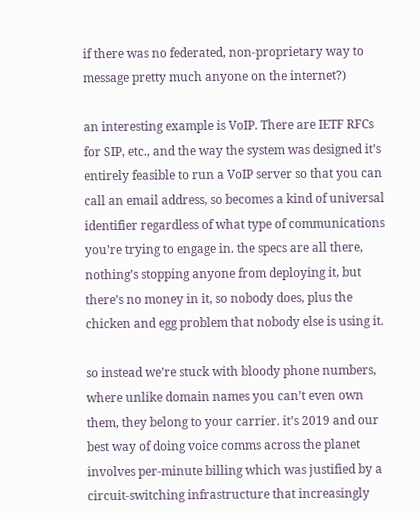if there was no federated, non-proprietary way to message pretty much anyone on the internet?)

an interesting example is VoIP. There are IETF RFCs for SIP, etc., and the way the system was designed it’s entirely feasible to run a VoIP server so that you can call an email address, so becomes a kind of universal identifier regardless of what type of communications you’re trying to engage in. the specs are all there, nothing’s stopping anyone from deploying it, but there’s no money in it, so nobody does, plus the chicken and egg problem that nobody else is using it.

so instead we’re stuck with bloody phone numbers, where unlike domain names you can’t even own them, they belong to your carrier. it’s 2019 and our best way of doing voice comms across the planet involves per-minute billing which was justified by a circuit-switching infrastructure that increasingly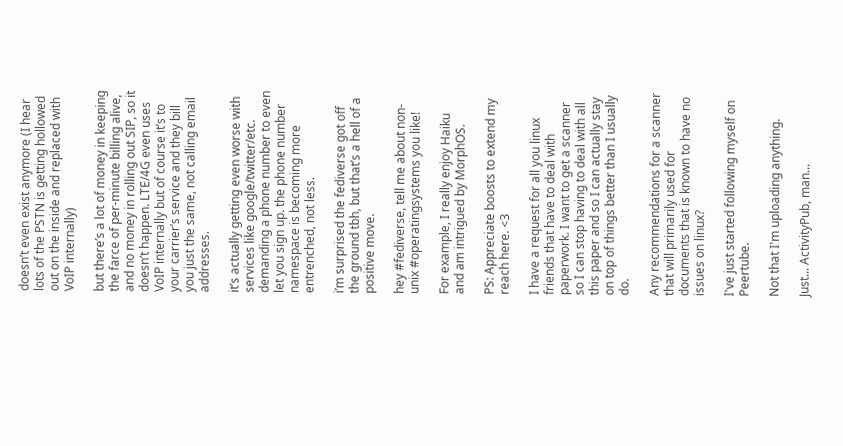doesn’t even exist anymore (I hear lots of the PSTN is getting hollowed out on the inside and replaced with VoIP internally)

but there’s a lot of money in keeping the farce of per-minute billing alive, and no money in rolling out SIP, so it doesn’t happen. LTE/4G even uses VoIP internally but of course it’s to your carrier’s service and they bill you just the same, not calling email addresses.

it’s actually getting even worse with services like google/twitter/etc. demanding a phone number to even let you sign up. the phone number namespace is becoming more entrenched, not less.

i’m surprised the fediverse got off the ground tbh, but that’s a hell of a positive move.

hey #fediverse, tell me about non-unix #operatingsystems you like!

For example, I really enjoy Haiku and am intrigued by MorphOS.

PS: Appreciate boosts to extend my reach here. <3

I have a request for all you linux friends that have to deal with paperwork. I want to get a scanner so I can stop having to deal with all this paper and so I can actually stay on top of things better than I usually do.

Any recommendations for a scanner that will primarily used for documents that is known to have no issues on linux?

I've just started following myself on Peertube.

Not that I'm uploading anything.

Just... ActivityPub, man...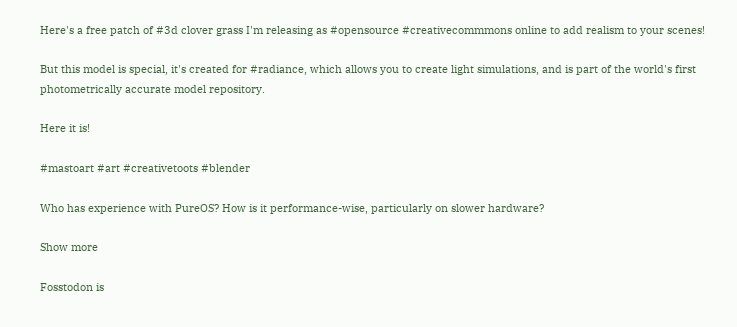Here's a free patch of #3d clover grass I'm releasing as #opensource #creativecommmons online to add realism to your scenes!

But this model is special, it's created for #radiance, which allows you to create light simulations, and is part of the world's first photometrically accurate model repository.

Here it is!

#mastoart #art #creativetoots #blender

Who has experience with PureOS? How is it performance-wise, particularly on slower hardware?

Show more

Fosstodon is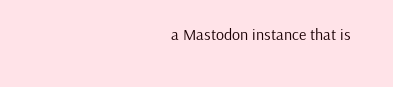a Mastodon instance that is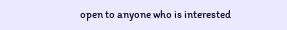open to anyone who is interested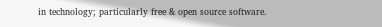in technology; particularly free & open source software.